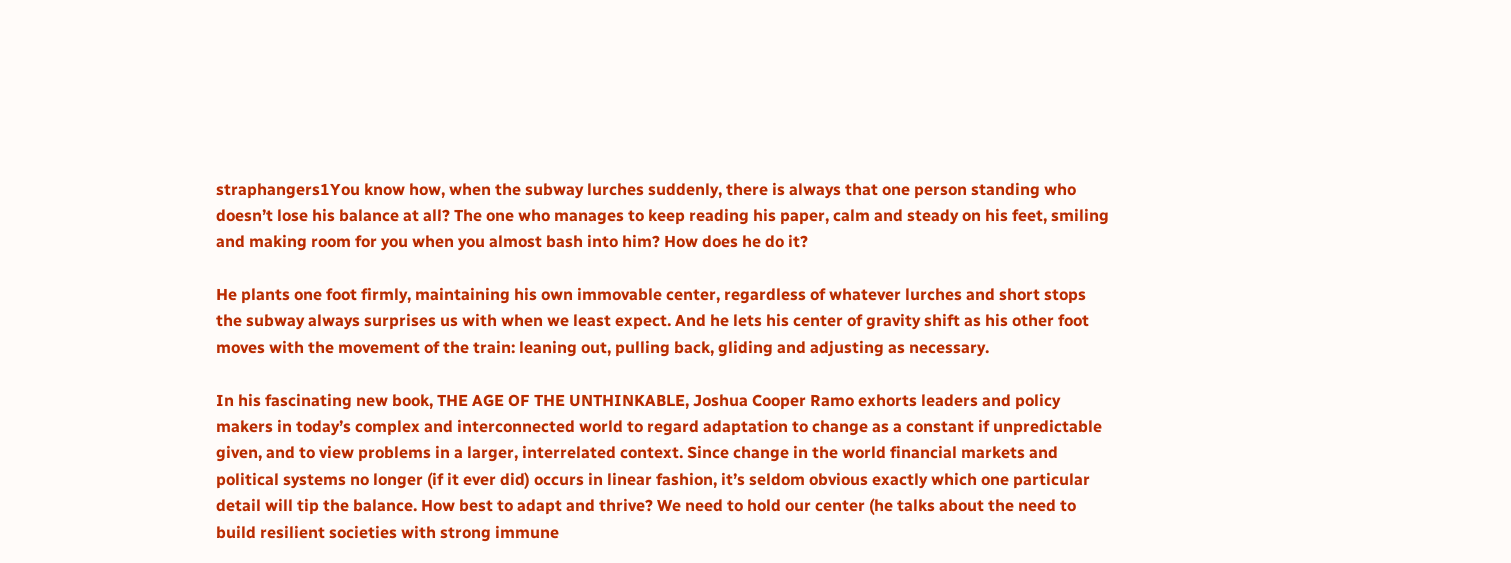straphangers1You know how, when the subway lurches suddenly, there is always that one person standing who doesn’t lose his balance at all? The one who manages to keep reading his paper, calm and steady on his feet, smiling and making room for you when you almost bash into him? How does he do it?

He plants one foot firmly, maintaining his own immovable center, regardless of whatever lurches and short stops the subway always surprises us with when we least expect. And he lets his center of gravity shift as his other foot moves with the movement of the train: leaning out, pulling back, gliding and adjusting as necessary.

In his fascinating new book, THE AGE OF THE UNTHINKABLE, Joshua Cooper Ramo exhorts leaders and policy makers in today’s complex and interconnected world to regard adaptation to change as a constant if unpredictable given, and to view problems in a larger, interrelated context. Since change in the world financial markets and political systems no longer (if it ever did) occurs in linear fashion, it’s seldom obvious exactly which one particular detail will tip the balance. How best to adapt and thrive? We need to hold our center (he talks about the need to build resilient societies with strong immune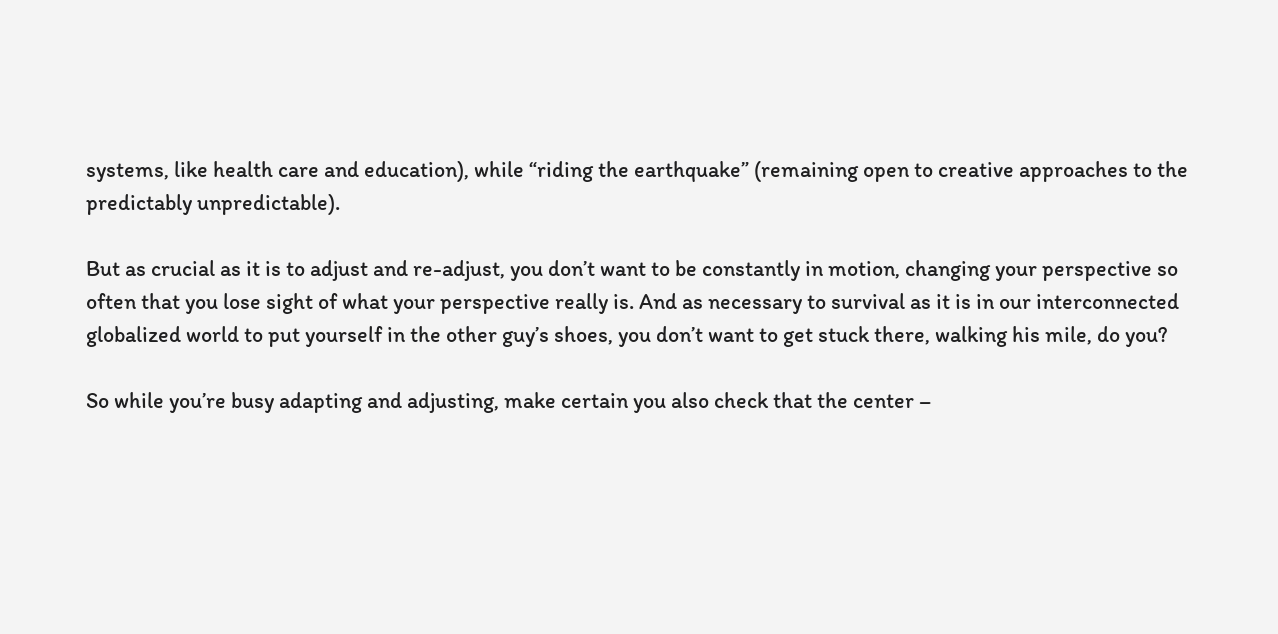systems, like health care and education), while “riding the earthquake” (remaining open to creative approaches to the predictably unpredictable).

But as crucial as it is to adjust and re-adjust, you don’t want to be constantly in motion, changing your perspective so often that you lose sight of what your perspective really is. And as necessary to survival as it is in our interconnected globalized world to put yourself in the other guy’s shoes, you don’t want to get stuck there, walking his mile, do you?

So while you’re busy adapting and adjusting, make certain you also check that the center –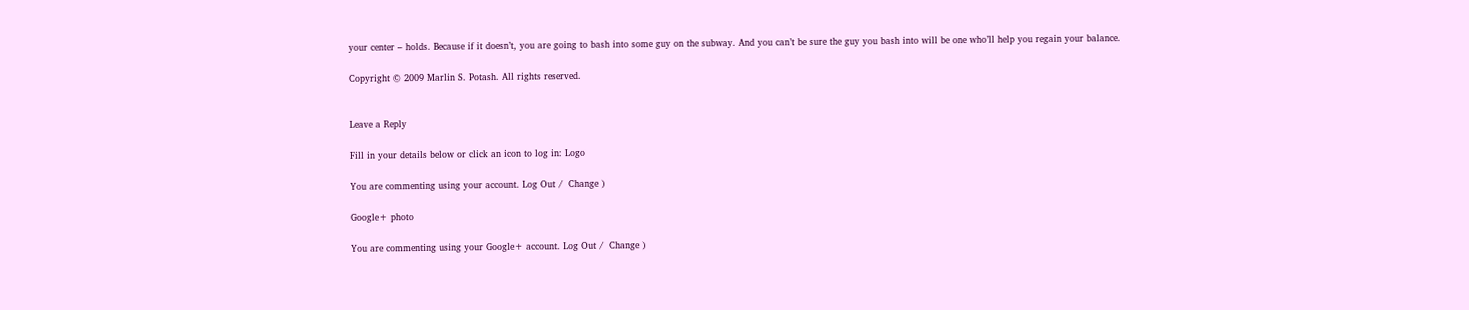your center – holds. Because if it doesn’t, you are going to bash into some guy on the subway. And you can’t be sure the guy you bash into will be one who’ll help you regain your balance.

Copyright © 2009 Marlin S. Potash. All rights reserved.


Leave a Reply

Fill in your details below or click an icon to log in: Logo

You are commenting using your account. Log Out /  Change )

Google+ photo

You are commenting using your Google+ account. Log Out /  Change )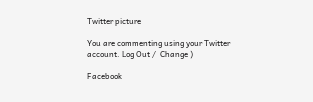Twitter picture

You are commenting using your Twitter account. Log Out /  Change )

Facebook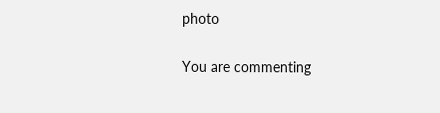photo

You are commenting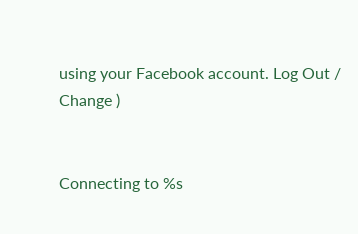using your Facebook account. Log Out /  Change )


Connecting to %s